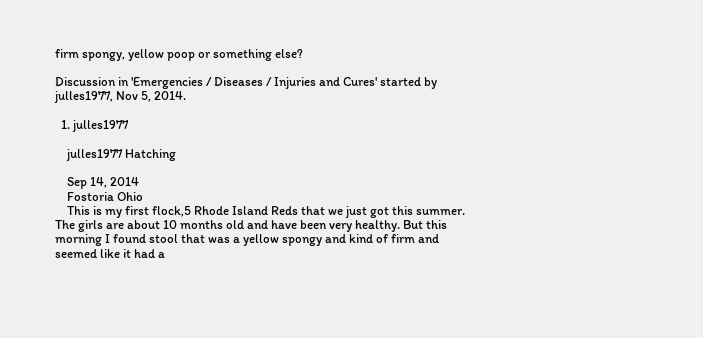firm spongy, yellow poop or something else?

Discussion in 'Emergencies / Diseases / Injuries and Cures' started by julles1977, Nov 5, 2014.

  1. julles1977

    julles1977 Hatching

    Sep 14, 2014
    Fostoria Ohio
    This is my first flock,5 Rhode Island Reds that we just got this summer. The girls are about 10 months old and have been very healthy. But this morning I found stool that was a yellow spongy and kind of firm and seemed like it had a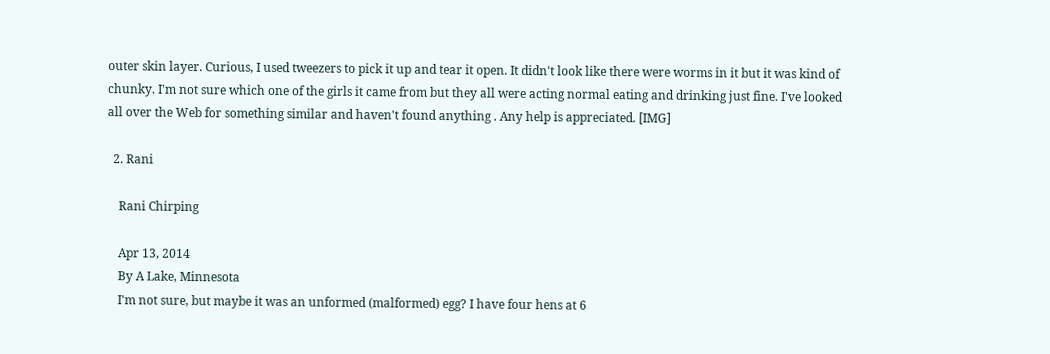outer skin layer. Curious, I used tweezers to pick it up and tear it open. It didn't look like there were worms in it but it was kind of chunky. I'm not sure which one of the girls it came from but they all were acting normal eating and drinking just fine. I've looked all over the Web for something similar and haven't found anything . Any help is appreciated. [IMG]

  2. Rani

    Rani Chirping

    Apr 13, 2014
    By A Lake, Minnesota
    I'm not sure, but maybe it was an unformed (malformed) egg? I have four hens at 6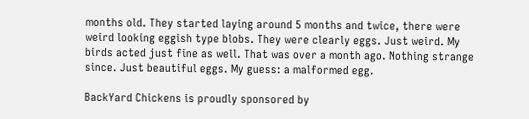months old. They started laying around 5 months and twice, there were weird looking eggish type blobs. They were clearly eggs. Just weird. My birds acted just fine as well. That was over a month ago. Nothing strange since. Just beautiful eggs. My guess: a malformed egg.

BackYard Chickens is proudly sponsored by